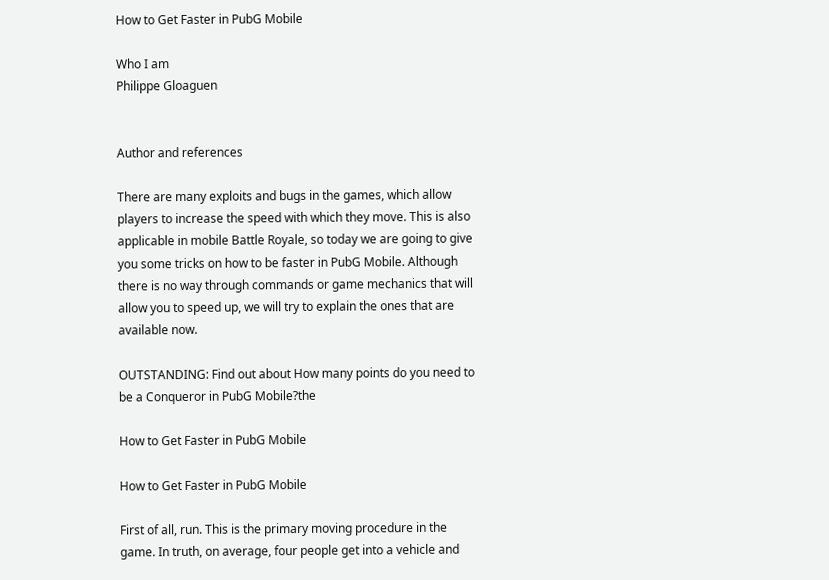How to Get Faster in PubG Mobile

Who I am
Philippe Gloaguen


Author and references

There are many exploits and bugs in the games, which allow players to increase the speed with which they move. This is also applicable in mobile Battle Royale, so today we are going to give you some tricks on how to be faster in PubG Mobile. Although there is no way through commands or game mechanics that will allow you to speed up, we will try to explain the ones that are available now.

OUTSTANDING: Find out about How many points do you need to be a Conqueror in PubG Mobile?the

How to Get Faster in PubG Mobile

How to Get Faster in PubG Mobile

First of all, run. This is the primary moving procedure in the game. In truth, on average, four people get into a vehicle and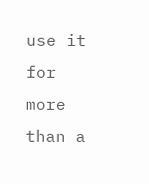use it for more than a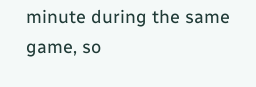minute during the same game, so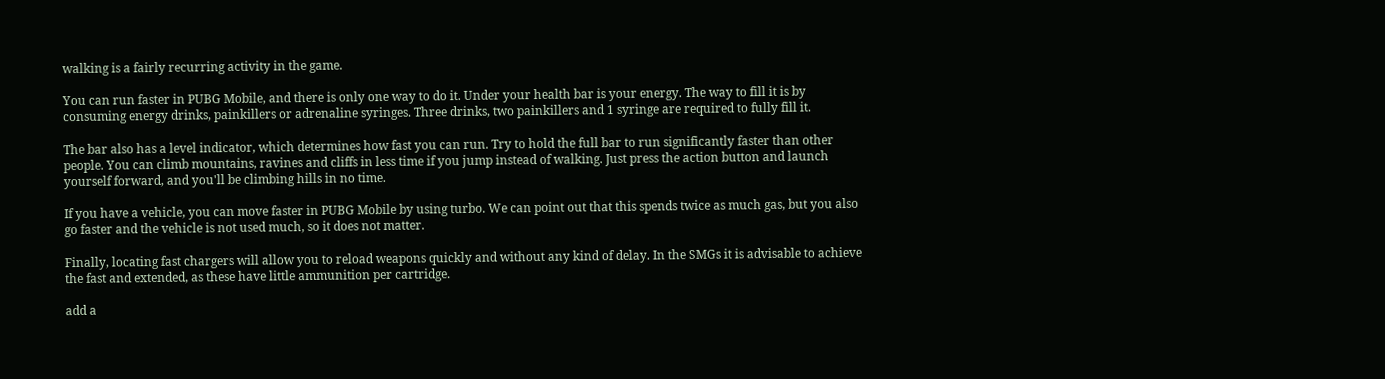walking is a fairly recurring activity in the game.

You can run faster in PUBG Mobile, and there is only one way to do it. Under your health bar is your energy. The way to fill it is by consuming energy drinks, painkillers or adrenaline syringes. Three drinks, two painkillers and 1 syringe are required to fully fill it.

The bar also has a level indicator, which determines how fast you can run. Try to hold the full bar to run significantly faster than other people. You can climb mountains, ravines and cliffs in less time if you jump instead of walking. Just press the action button and launch yourself forward, and you'll be climbing hills in no time.

If you have a vehicle, you can move faster in PUBG Mobile by using turbo. We can point out that this spends twice as much gas, but you also go faster and the vehicle is not used much, so it does not matter.

Finally, locating fast chargers will allow you to reload weapons quickly and without any kind of delay. In the SMGs it is advisable to achieve the fast and extended, as these have little ammunition per cartridge.

add a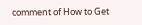comment of How to Get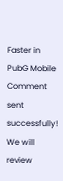Faster in PubG Mobile
Comment sent successfully! We will review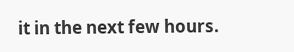it in the next few hours.